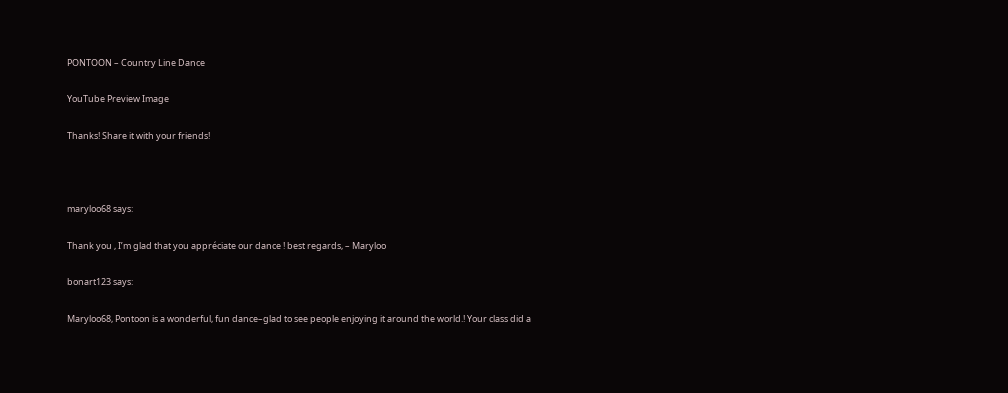PONTOON – Country Line Dance

YouTube Preview Image

Thanks! Share it with your friends!



maryloo68 says:

Thank you , I’m glad that you appréciate our dance ! best regards, – Maryloo

bonart123 says:

Maryloo68, Pontoon is a wonderful, fun dance–glad to see people enjoying it around the world.! Your class did a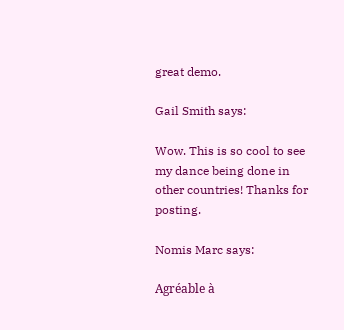great demo.

Gail Smith says:

Wow. This is so cool to see my dance being done in other countries! Thanks for posting.

Nomis Marc says:

Agréable à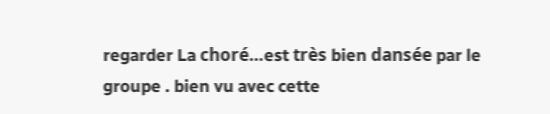regarder La choré…est très bien dansée par le groupe . bien vu avec cette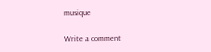musique

Write a comment